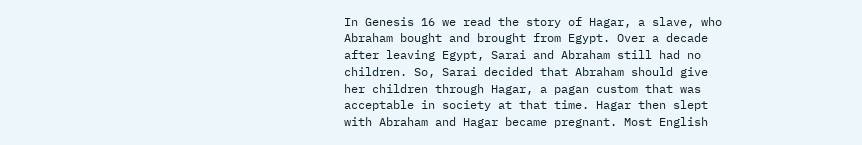In Genesis 16 we read the story of Hagar, a slave, who Abraham bought and brought from Egypt. Over a decade after leaving Egypt, Sarai and Abraham still had no children. So, Sarai decided that Abraham should give her children through Hagar, a pagan custom that was acceptable in society at that time. Hagar then slept with Abraham and Hagar became pregnant. Most English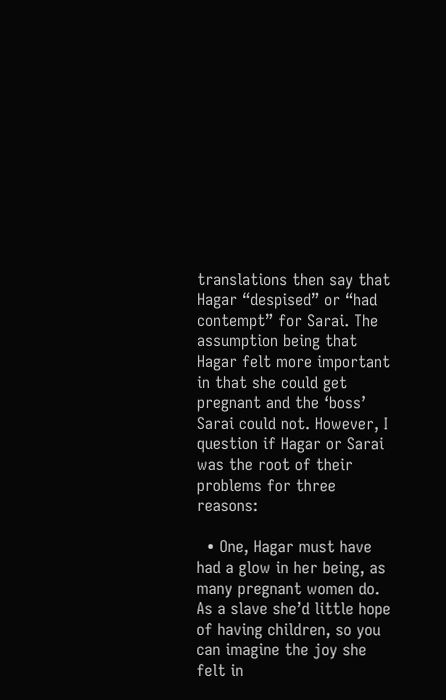translations then say that Hagar “despised” or “had contempt” for Sarai. The assumption being that Hagar felt more important in that she could get pregnant and the ‘boss’ Sarai could not. However, I question if Hagar or Sarai was the root of their problems for three reasons:

  • One, Hagar must have had a glow in her being, as many pregnant women do. As a slave she’d little hope of having children, so you can imagine the joy she felt in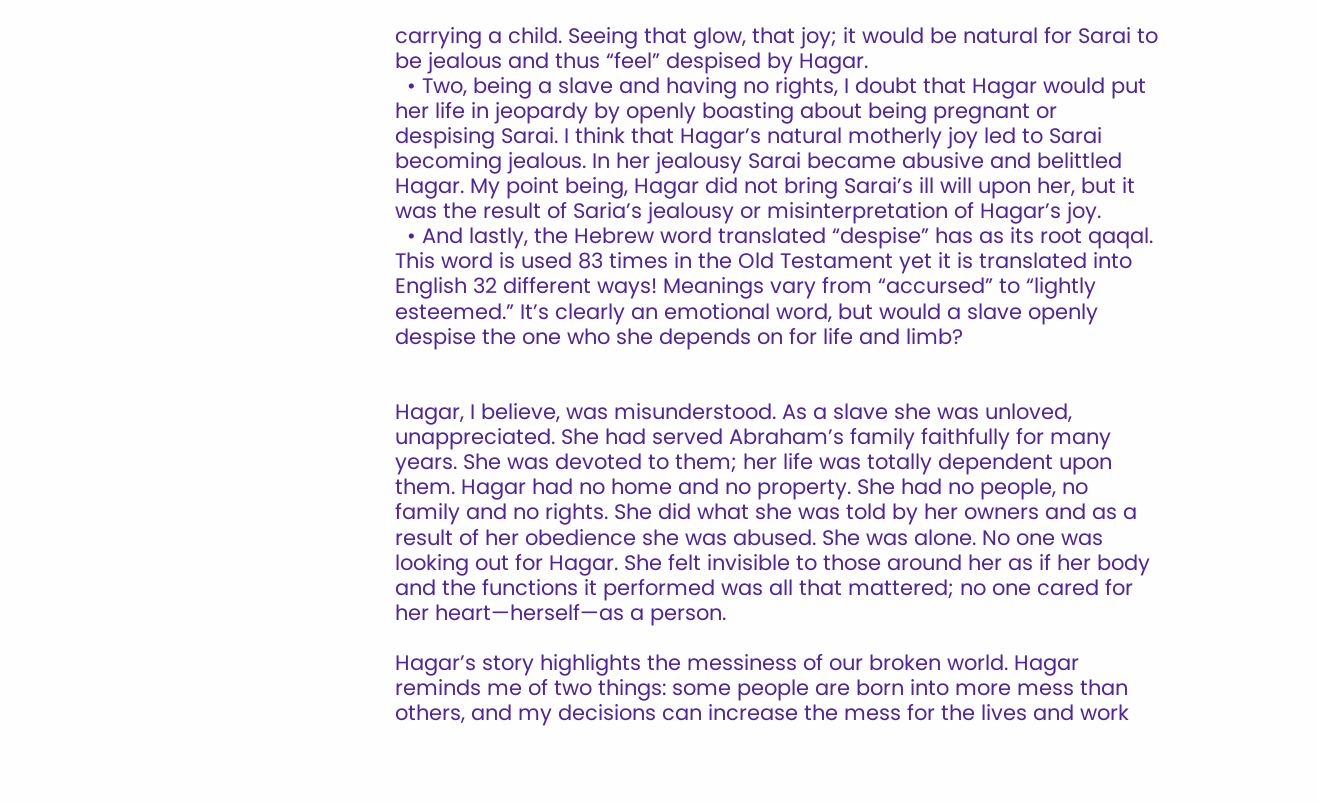carrying a child. Seeing that glow, that joy; it would be natural for Sarai to be jealous and thus “feel” despised by Hagar.
  • Two, being a slave and having no rights, I doubt that Hagar would put her life in jeopardy by openly boasting about being pregnant or despising Sarai. I think that Hagar’s natural motherly joy led to Sarai becoming jealous. In her jealousy Sarai became abusive and belittled Hagar. My point being, Hagar did not bring Sarai’s ill will upon her, but it was the result of Saria’s jealousy or misinterpretation of Hagar’s joy.
  • And lastly, the Hebrew word translated “despise” has as its root qaqal. This word is used 83 times in the Old Testament yet it is translated into English 32 different ways! Meanings vary from “accursed” to “lightly esteemed.” It’s clearly an emotional word, but would a slave openly despise the one who she depends on for life and limb?


Hagar, I believe, was misunderstood. As a slave she was unloved, unappreciated. She had served Abraham’s family faithfully for many years. She was devoted to them; her life was totally dependent upon them. Hagar had no home and no property. She had no people, no family and no rights. She did what she was told by her owners and as a result of her obedience she was abused. She was alone. No one was looking out for Hagar. She felt invisible to those around her as if her body and the functions it performed was all that mattered; no one cared for her heart—herself—as a person.

Hagar’s story highlights the messiness of our broken world. Hagar reminds me of two things: some people are born into more mess than others, and my decisions can increase the mess for the lives and work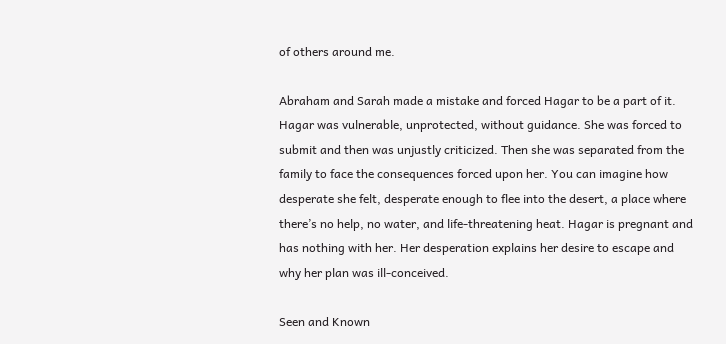of others around me.

Abraham and Sarah made a mistake and forced Hagar to be a part of it. Hagar was vulnerable, unprotected, without guidance. She was forced to submit and then was unjustly criticized. Then she was separated from the family to face the consequences forced upon her. You can imagine how desperate she felt, desperate enough to flee into the desert, a place where there’s no help, no water, and life-threatening heat. Hagar is pregnant and has nothing with her. Her desperation explains her desire to escape and why her plan was ill-conceived.

Seen and Known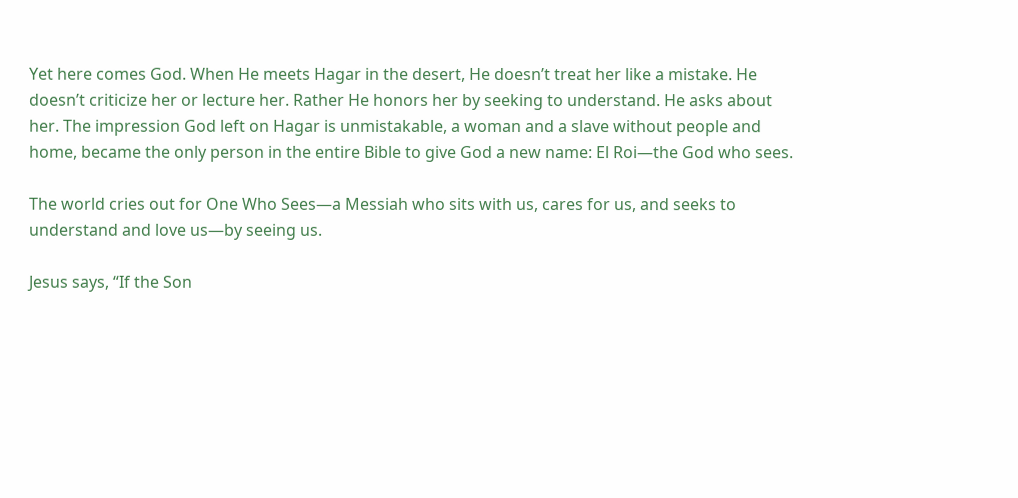Yet here comes God. When He meets Hagar in the desert, He doesn’t treat her like a mistake. He doesn’t criticize her or lecture her. Rather He honors her by seeking to understand. He asks about her. The impression God left on Hagar is unmistakable, a woman and a slave without people and home, became the only person in the entire Bible to give God a new name: El Roi—the God who sees.

The world cries out for One Who Sees—a Messiah who sits with us, cares for us, and seeks to understand and love us—by seeing us.

Jesus says, “If the Son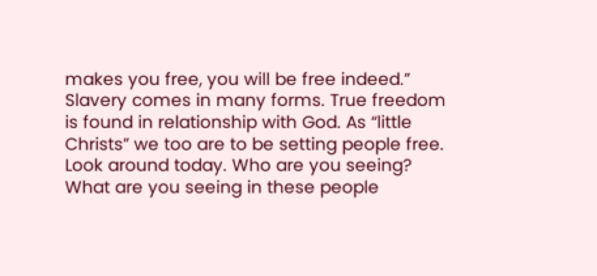makes you free, you will be free indeed.” Slavery comes in many forms. True freedom is found in relationship with God. As “little Christs” we too are to be setting people free. Look around today. Who are you seeing? What are you seeing in these people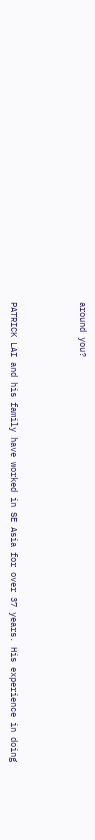around you?



PATRICK LAI and his family have worked in SE Asia for over 37 years. His experience in doing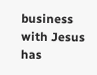business with Jesus has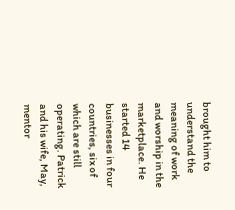brought him to understand the meaning of work and worship in the marketplace. He started 14 businesses in four countries, six of which are still operating. Patrick and his wife, May, mentor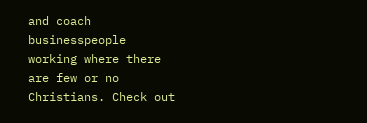and coach businesspeople working where there are few or no Christians. Check out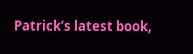Patrick’s latest book,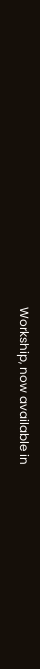Workship, now available in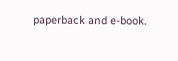paperback and e-book.